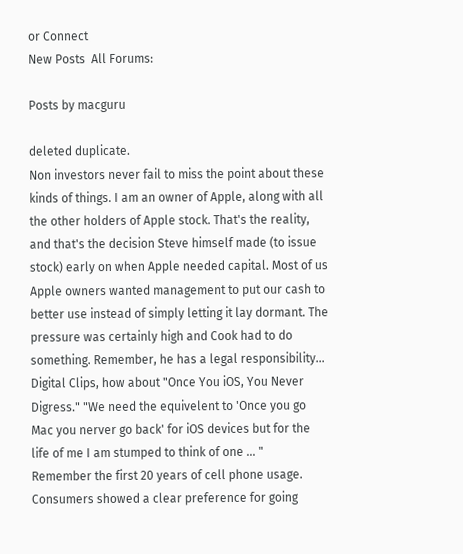or Connect
New Posts  All Forums:

Posts by macguru

deleted duplicate.
Non investors never fail to miss the point about these kinds of things. I am an owner of Apple, along with all the other holders of Apple stock. That's the reality, and that's the decision Steve himself made (to issue stock) early on when Apple needed capital. Most of us Apple owners wanted management to put our cash to better use instead of simply letting it lay dormant. The pressure was certainly high and Cook had to do something. Remember, he has a legal responsibility...
Digital Clips, how about "Once You iOS, You Never Digress." "We need the equivelent to 'Once you go Mac you nerver go back' for iOS devices but for the life of me I am stumped to think of one ... "
Remember the first 20 years of cell phone usage. Consumers showed a clear preference for going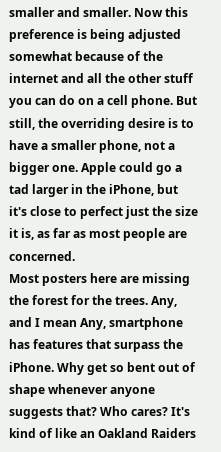smaller and smaller. Now this preference is being adjusted somewhat because of the internet and all the other stuff you can do on a cell phone. But still, the overriding desire is to have a smaller phone, not a bigger one. Apple could go a tad larger in the iPhone, but it's close to perfect just the size it is, as far as most people are concerned.
Most posters here are missing the forest for the trees. Any, and I mean Any, smartphone has features that surpass the iPhone. Why get so bent out of shape whenever anyone suggests that? Who cares? It's kind of like an Oakland Raiders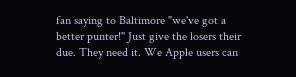fan saying to Baltimore "we've got a better punter!" Just give the losers their due. They need it. We Apple users can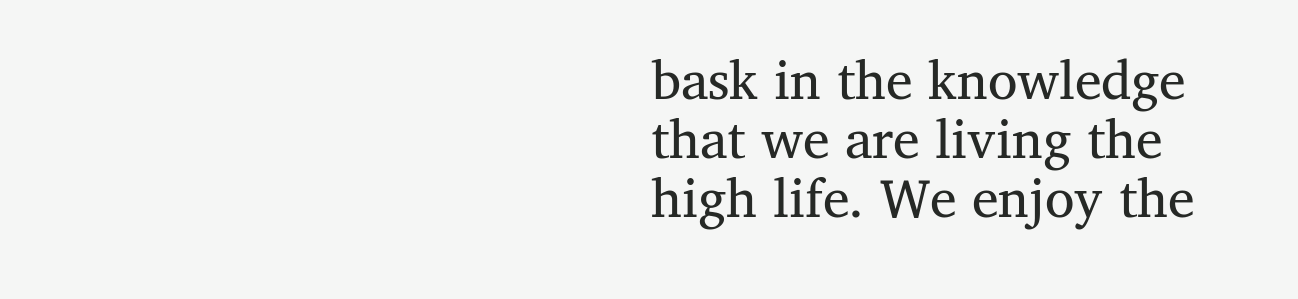bask in the knowledge that we are living the high life. We enjoy the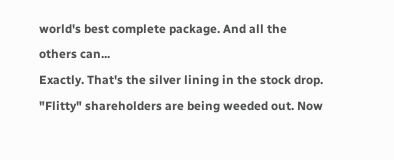world's best complete package. And all the others can...
Exactly. That's the silver lining in the stock drop. "Flitty" shareholders are being weeded out. Now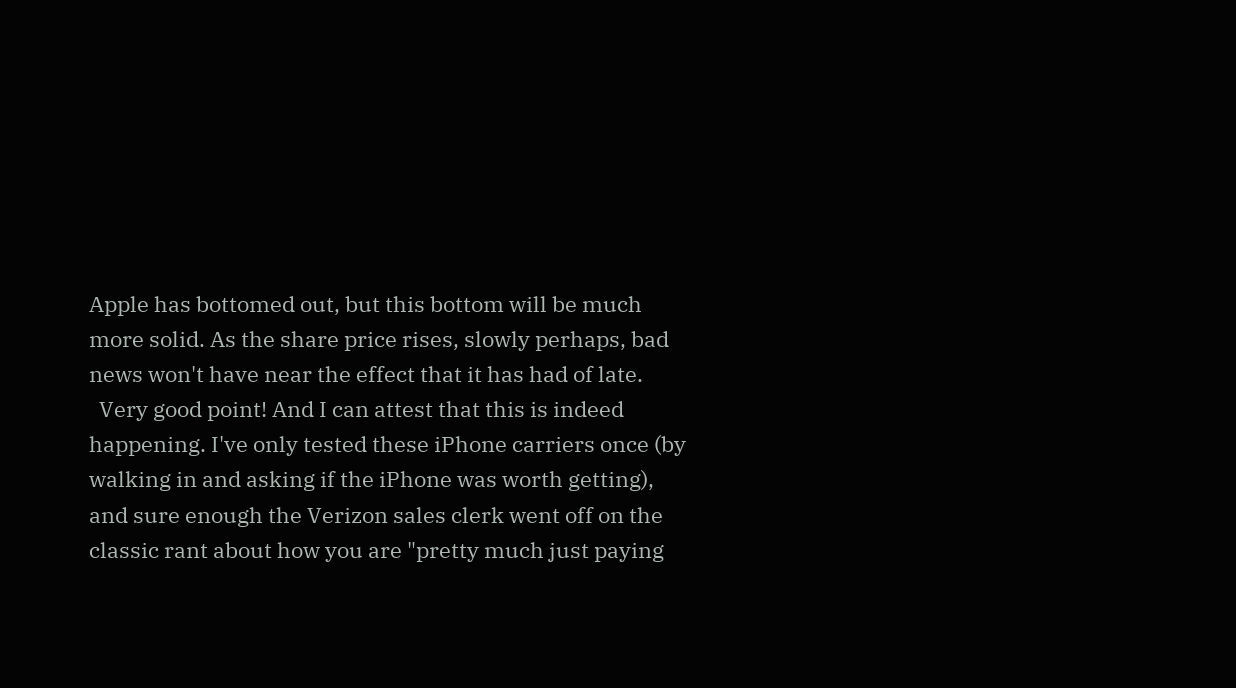Apple has bottomed out, but this bottom will be much more solid. As the share price rises, slowly perhaps, bad news won't have near the effect that it has had of late.
  Very good point! And I can attest that this is indeed happening. I've only tested these iPhone carriers once (by walking in and asking if the iPhone was worth getting), and sure enough the Verizon sales clerk went off on the classic rant about how you are "pretty much just paying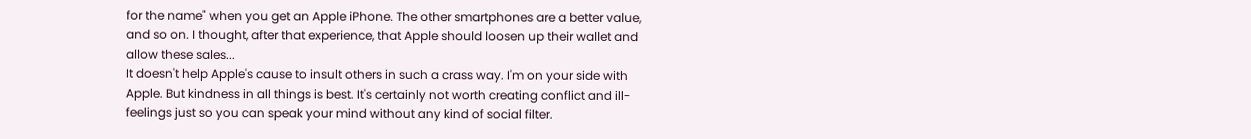for the name" when you get an Apple iPhone. The other smartphones are a better value, and so on. I thought, after that experience, that Apple should loosen up their wallet and allow these sales...
It doesn't help Apple's cause to insult others in such a crass way. I'm on your side with Apple. But kindness in all things is best. It's certainly not worth creating conflict and ill-feelings just so you can speak your mind without any kind of social filter.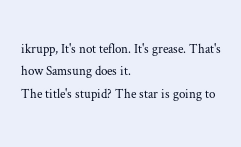ikrupp, It's not teflon. It's grease. That's how Samsung does it.
The title's stupid? The star is going to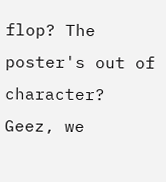flop? The poster's out of character? Geez, we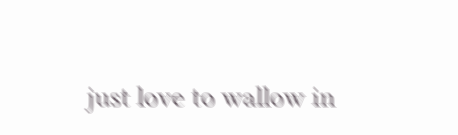just love to wallow in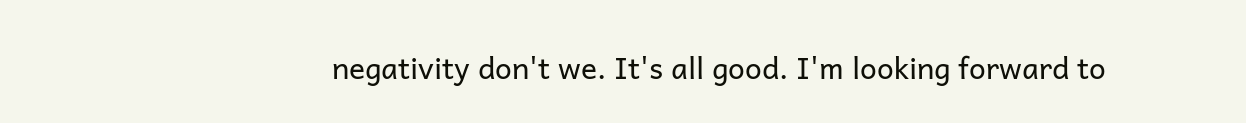negativity don't we. It's all good. I'm looking forward to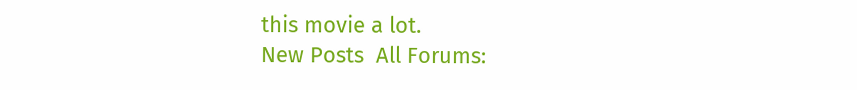this movie a lot.
New Posts  All Forums: